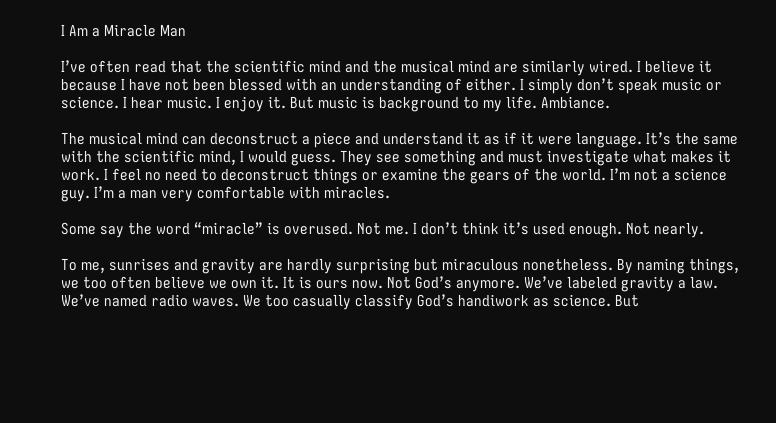I Am a Miracle Man

I’ve often read that the scientific mind and the musical mind are similarly wired. I believe it because I have not been blessed with an understanding of either. I simply don’t speak music or science. I hear music. I enjoy it. But music is background to my life. Ambiance.

The musical mind can deconstruct a piece and understand it as if it were language. It’s the same with the scientific mind, I would guess. They see something and must investigate what makes it work. I feel no need to deconstruct things or examine the gears of the world. I’m not a science guy. I’m a man very comfortable with miracles.

Some say the word “miracle” is overused. Not me. I don’t think it’s used enough. Not nearly.

To me, sunrises and gravity are hardly surprising but miraculous nonetheless. By naming things, we too often believe we own it. It is ours now. Not God’s anymore. We’ve labeled gravity a law. We’ve named radio waves. We too casually classify God’s handiwork as science. But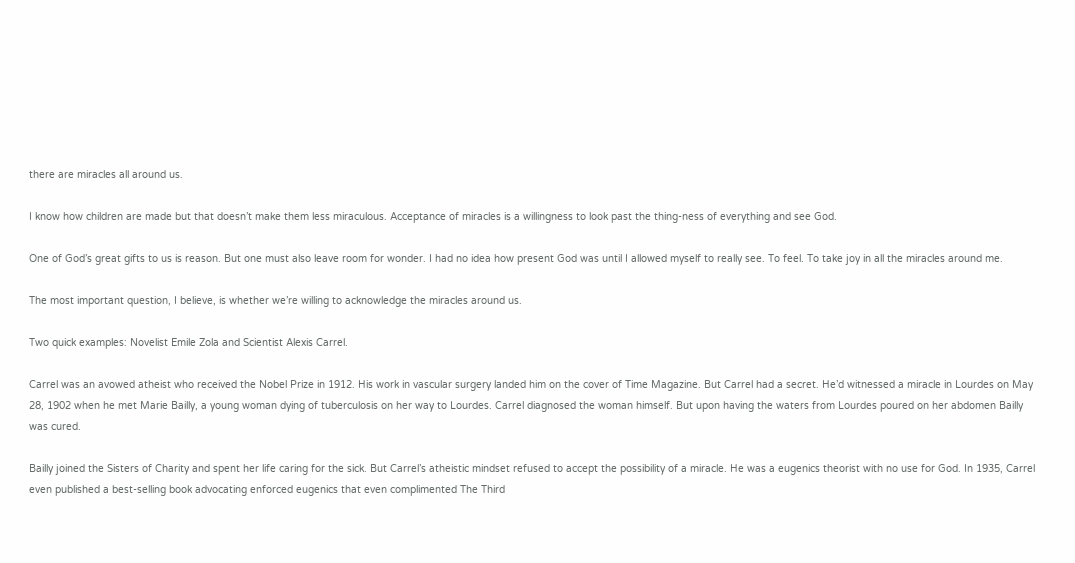there are miracles all around us.

I know how children are made but that doesn’t make them less miraculous. Acceptance of miracles is a willingness to look past the thing-ness of everything and see God.

One of God’s great gifts to us is reason. But one must also leave room for wonder. I had no idea how present God was until I allowed myself to really see. To feel. To take joy in all the miracles around me.

The most important question, I believe, is whether we’re willing to acknowledge the miracles around us.

Two quick examples: Novelist Emile Zola and Scientist Alexis Carrel.

Carrel was an avowed atheist who received the Nobel Prize in 1912. His work in vascular surgery landed him on the cover of Time Magazine. But Carrel had a secret. He’d witnessed a miracle in Lourdes on May 28, 1902 when he met Marie Bailly, a young woman dying of tuberculosis on her way to Lourdes. Carrel diagnosed the woman himself. But upon having the waters from Lourdes poured on her abdomen Bailly was cured.

Bailly joined the Sisters of Charity and spent her life caring for the sick. But Carrel’s atheistic mindset refused to accept the possibility of a miracle. He was a eugenics theorist with no use for God. In 1935, Carrel even published a best-selling book advocating enforced eugenics that even complimented The Third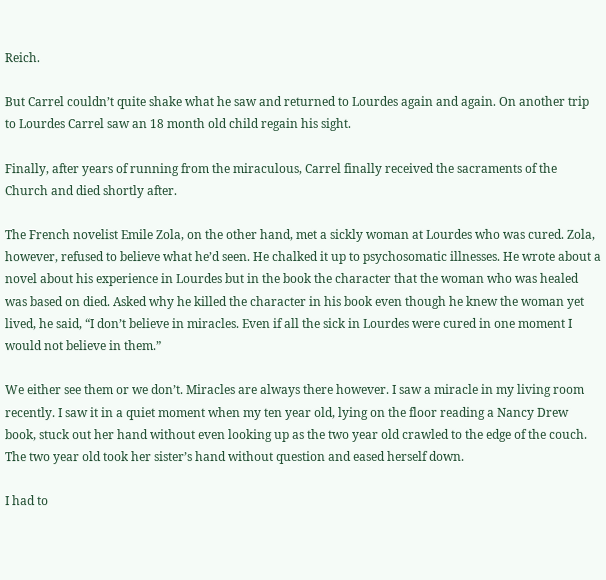Reich.

But Carrel couldn’t quite shake what he saw and returned to Lourdes again and again. On another trip to Lourdes Carrel saw an 18 month old child regain his sight.

Finally, after years of running from the miraculous, Carrel finally received the sacraments of the Church and died shortly after.

The French novelist Emile Zola, on the other hand, met a sickly woman at Lourdes who was cured. Zola, however, refused to believe what he’d seen. He chalked it up to psychosomatic illnesses. He wrote about a novel about his experience in Lourdes but in the book the character that the woman who was healed was based on died. Asked why he killed the character in his book even though he knew the woman yet lived, he said, “I don’t believe in miracles. Even if all the sick in Lourdes were cured in one moment I would not believe in them.”

We either see them or we don’t. Miracles are always there however. I saw a miracle in my living room recently. I saw it in a quiet moment when my ten year old, lying on the floor reading a Nancy Drew book, stuck out her hand without even looking up as the two year old crawled to the edge of the couch. The two year old took her sister’s hand without question and eased herself down.

I had to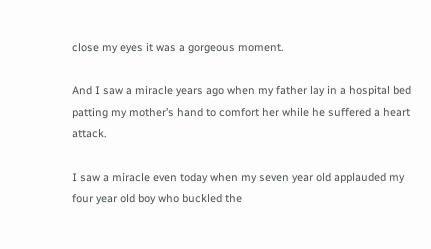close my eyes it was a gorgeous moment.

And I saw a miracle years ago when my father lay in a hospital bed patting my mother’s hand to comfort her while he suffered a heart attack.

I saw a miracle even today when my seven year old applauded my four year old boy who buckled the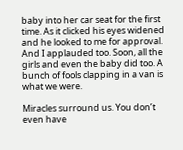baby into her car seat for the first time. As it clicked his eyes widened and he looked to me for approval. And I applauded too. Soon, all the girls and even the baby did too. A bunch of fools clapping in a van is what we were.

Miracles surround us. You don’t even have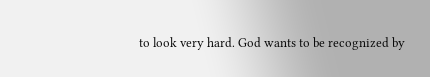to look very hard. God wants to be recognized by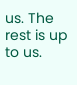us. The rest is up to us.